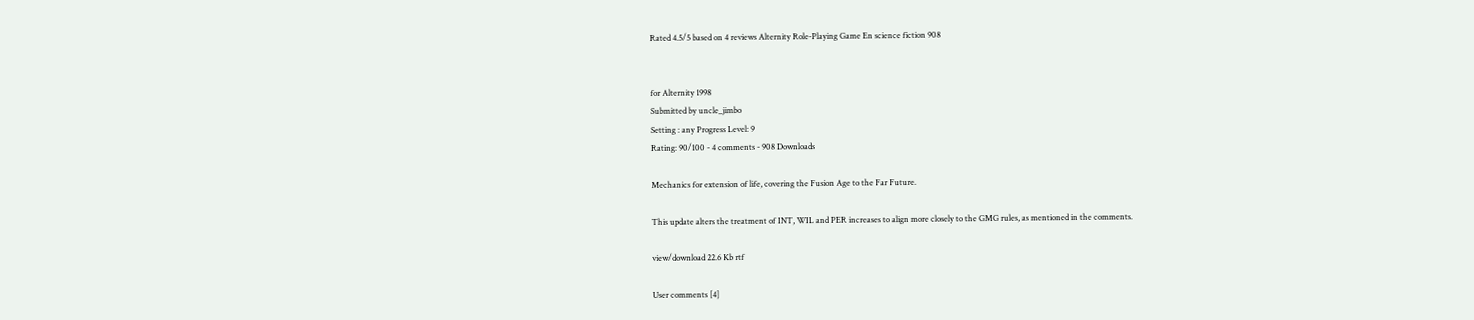Rated 4.5/5 based on 4 reviews Alternity Role-Playing Game En science fiction 908


for Alternity 1998
Submitted by uncle_jimbo
Setting : any Progress Level: 9
Rating: 90/100 - 4 comments - 908 Downloads

Mechanics for extension of life, covering the Fusion Age to the Far Future.

This update alters the treatment of INT, WIL and PER increases to align more closely to the GMG rules, as mentioned in the comments.

view/download 22.6 Kb rtf

User comments [4]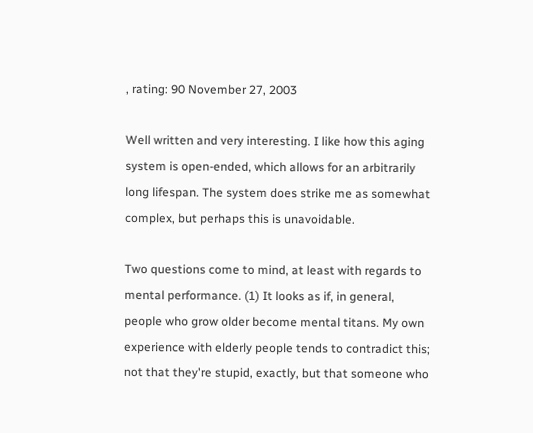, rating: 90 November 27, 2003

Well written and very interesting. I like how this aging system is open-ended, which allows for an arbitrarily long lifespan. The system does strike me as somewhat complex, but perhaps this is unavoidable.

Two questions come to mind, at least with regards to mental performance. (1) It looks as if, in general, people who grow older become mental titans. My own experience with elderly people tends to contradict this; not that they're stupid, exactly, but that someone who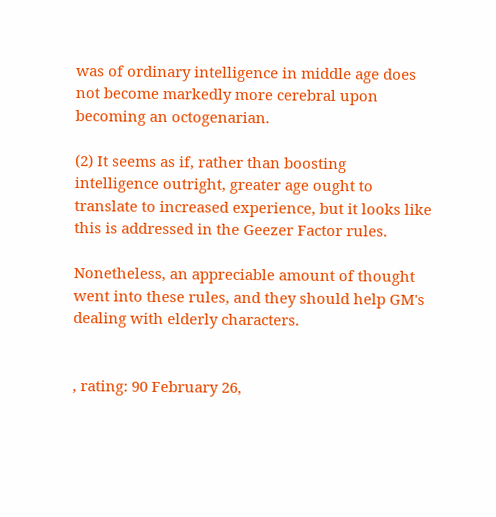was of ordinary intelligence in middle age does not become markedly more cerebral upon becoming an octogenarian.

(2) It seems as if, rather than boosting intelligence outright, greater age ought to translate to increased experience, but it looks like this is addressed in the Geezer Factor rules.

Nonetheless, an appreciable amount of thought went into these rules, and they should help GM's dealing with elderly characters.


, rating: 90 February 26,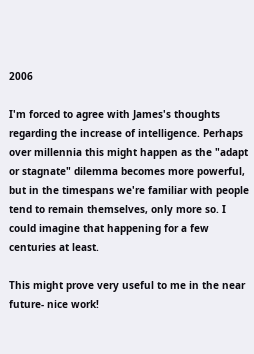2006

I'm forced to agree with James's thoughts regarding the increase of intelligence. Perhaps over millennia this might happen as the "adapt or stagnate" dilemma becomes more powerful, but in the timespans we're familiar with people tend to remain themselves, only more so. I could imagine that happening for a few centuries at least.

This might prove very useful to me in the near future- nice work!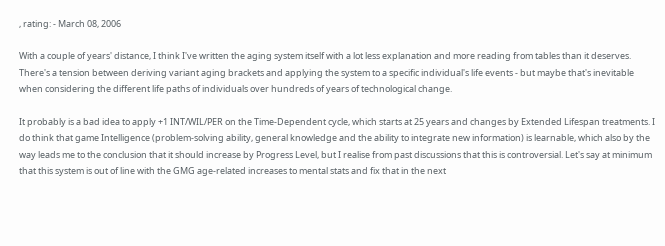, rating: - March 08, 2006

With a couple of years' distance, I think I've written the aging system itself with a lot less explanation and more reading from tables than it deserves. There's a tension between deriving variant aging brackets and applying the system to a specific individual's life events - but maybe that's inevitable when considering the different life paths of individuals over hundreds of years of technological change.

It probably is a bad idea to apply +1 INT/WIL/PER on the Time-Dependent cycle, which starts at 25 years and changes by Extended Lifespan treatments. I do think that game Intelligence (problem-solving ability, general knowledge and the ability to integrate new information) is learnable, which also by the way leads me to the conclusion that it should increase by Progress Level, but I realise from past discussions that this is controversial. Let's say at minimum that this system is out of line with the GMG age-related increases to mental stats and fix that in the next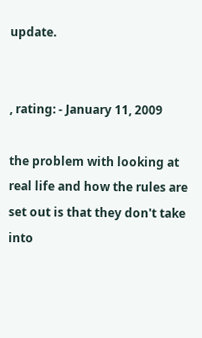update.


, rating: - January 11, 2009

the problem with looking at real life and how the rules are set out is that they don't take into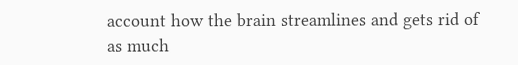account how the brain streamlines and gets rid of as much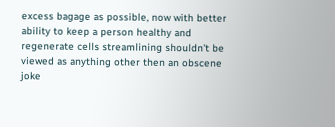excess bagage as possible, now with better ability to keep a person healthy and regenerate cells streamlining shouldn't be viewed as anything other then an obscene joke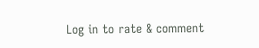Log in to rate & comment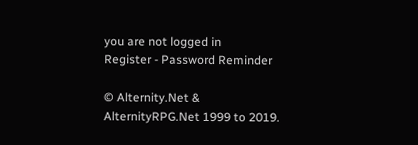you are not logged in
Register - Password Reminder

© Alternity.Net & AlternityRPG.Net 1999 to 2019.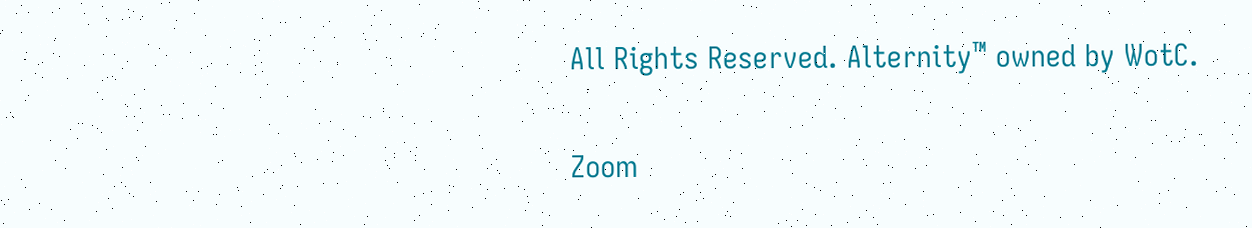All Rights Reserved. Alternity™ owned by WotC.

Zoom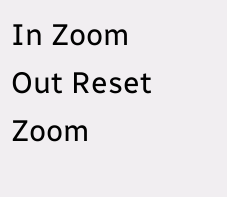In Zoom Out Reset Zoom